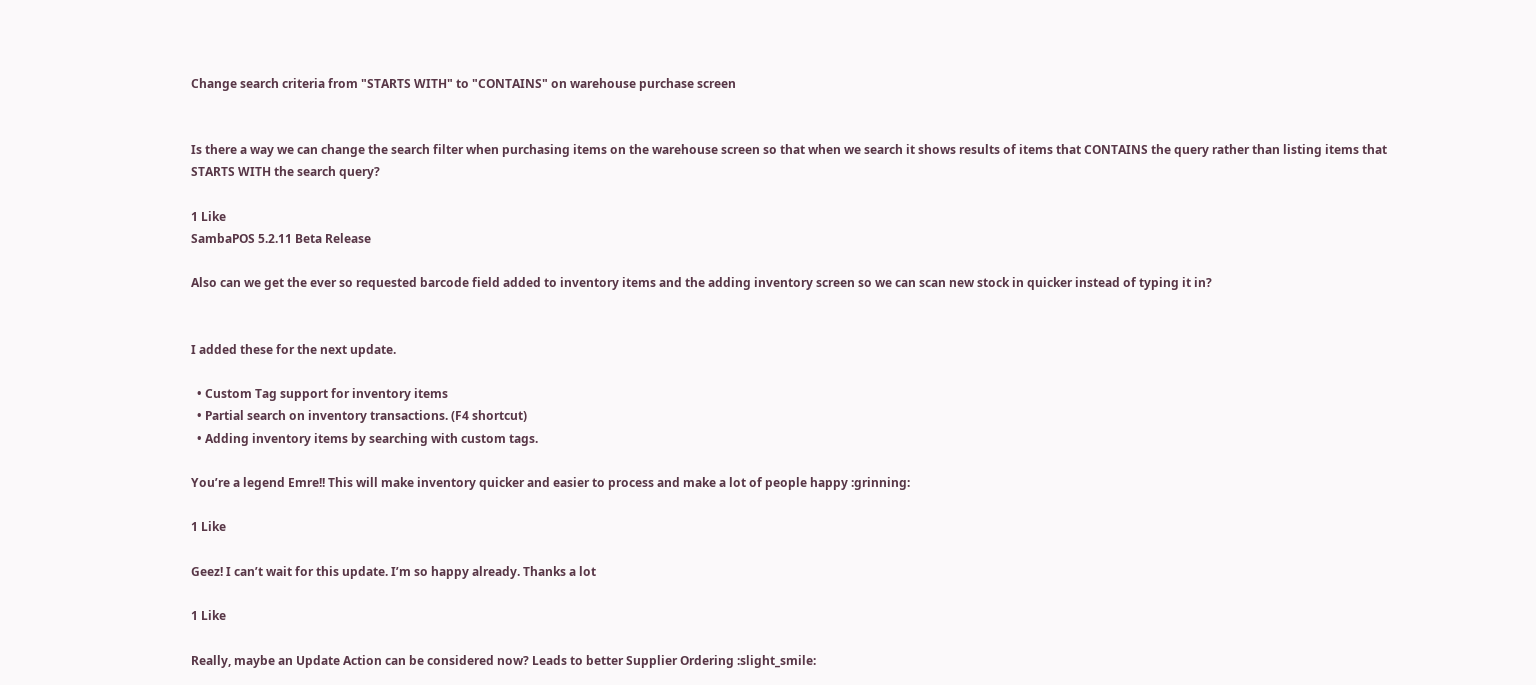Change search criteria from "STARTS WITH" to "CONTAINS" on warehouse purchase screen


Is there a way we can change the search filter when purchasing items on the warehouse screen so that when we search it shows results of items that CONTAINS the query rather than listing items that STARTS WITH the search query?

1 Like
SambaPOS 5.2.11 Beta Release

Also can we get the ever so requested barcode field added to inventory items and the adding inventory screen so we can scan new stock in quicker instead of typing it in?


I added these for the next update.

  • Custom Tag support for inventory items
  • Partial search on inventory transactions. (F4 shortcut)
  • Adding inventory items by searching with custom tags.

You’re a legend Emre!! This will make inventory quicker and easier to process and make a lot of people happy :grinning:

1 Like

Geez! I can’t wait for this update. I’m so happy already. Thanks a lot

1 Like

Really, maybe an Update Action can be considered now? Leads to better Supplier Ordering :slight_smile: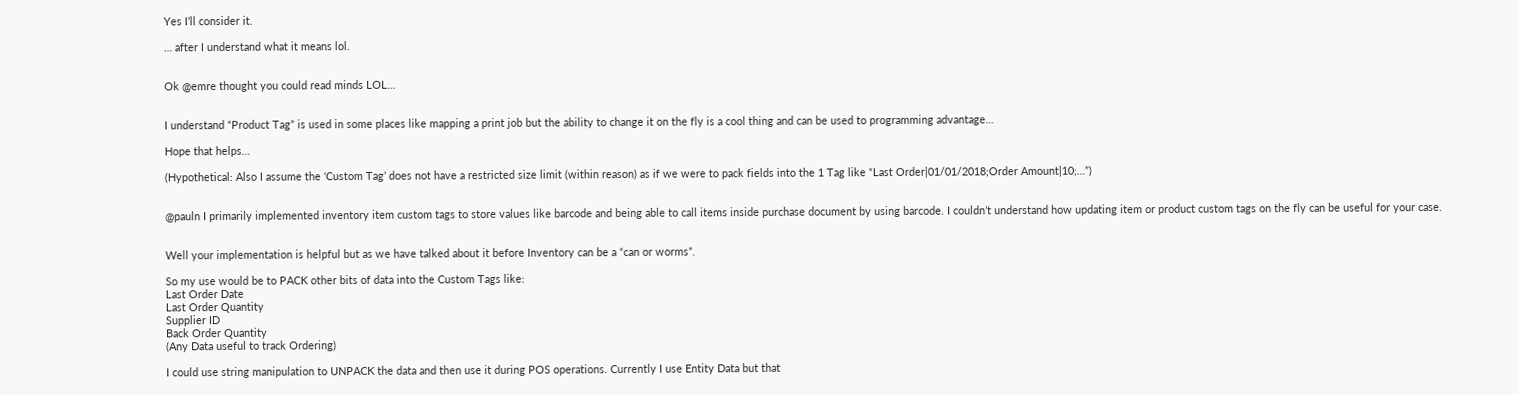Yes I’ll consider it.

… after I understand what it means lol.


Ok @emre thought you could read minds LOL…


I understand “Product Tag” is used in some places like mapping a print job but the ability to change it on the fly is a cool thing and can be used to programming advantage…

Hope that helps…

(Hypothetical: Also I assume the ‘Custom Tag’ does not have a restricted size limit (within reason) as if we were to pack fields into the 1 Tag like “Last Order|01/01/2018;Order Amount|10;…”)


@pauln I primarily implemented inventory item custom tags to store values like barcode and being able to call items inside purchase document by using barcode. I couldn’t understand how updating item or product custom tags on the fly can be useful for your case.


Well your implementation is helpful but as we have talked about it before Inventory can be a “can or worms”.

So my use would be to PACK other bits of data into the Custom Tags like:
Last Order Date
Last Order Quantity
Supplier ID
Back Order Quantity
(Any Data useful to track Ordering)

I could use string manipulation to UNPACK the data and then use it during POS operations. Currently I use Entity Data but that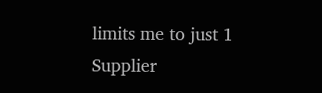limits me to just 1 Supplier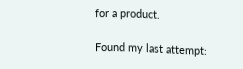for a product.

Found my last attempt: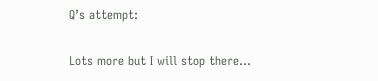Q’s attempt:

Lots more but I will stop there…